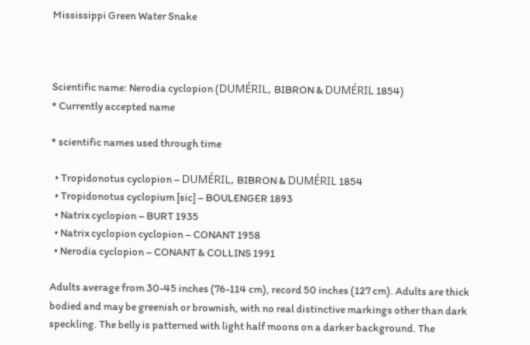Mississippi Green Water Snake



Scientific name: Nerodia cyclopion (DUMÉRIL, BIBRON & DUMÉRIL 1854)
* Currently accepted name

* scientific names used through time

  • Tropidonotus cyclopion – DUMÉRIL, BIBRON & DUMÉRIL 1854
  • Tropidonotus cyclopium [sic] – BOULENGER 1893
  • Natrix cyclopion – BURT 1935
  • Natrix cyclopion cyclopion – CONANT 1958
  • Nerodia cyclopion – CONANT & COLLINS 1991

Adults average from 30-45 inches (76-114 cm), record 50 inches (127 cm). Adults are thick bodied and may be greenish or brownish, with no real distinctive markings other than dark speckling. The belly is patterned with light half moons on a darker background. The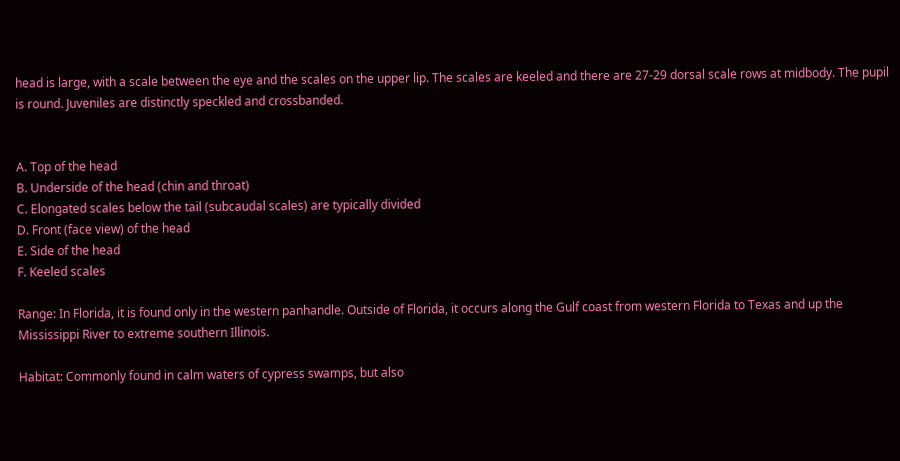head is large, with a scale between the eye and the scales on the upper lip. The scales are keeled and there are 27-29 dorsal scale rows at midbody. The pupil is round. Juveniles are distinctly speckled and crossbanded.


A. Top of the head
B. Underside of the head (chin and throat)
C. Elongated scales below the tail (subcaudal scales) are typically divided
D. Front (face view) of the head
E. Side of the head
F. Keeled scales

Range: In Florida, it is found only in the western panhandle. Outside of Florida, it occurs along the Gulf coast from western Florida to Texas and up the Mississippi River to extreme southern Illinois.

Habitat: Commonly found in calm waters of cypress swamps, but also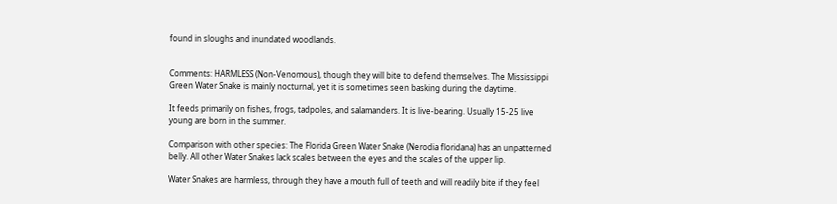found in sloughs and inundated woodlands.


Comments: HARMLESS (Non-Venomous), though they will bite to defend themselves. The Mississippi Green Water Snake is mainly nocturnal, yet it is sometimes seen basking during the daytime.

It feeds primarily on fishes, frogs, tadpoles, and salamanders. It is live-bearing. Usually 15-25 live young are born in the summer.

Comparison with other species: The Florida Green Water Snake (Nerodia floridana) has an unpatterned belly. All other Water Snakes lack scales between the eyes and the scales of the upper lip.

Water Snakes are harmless, through they have a mouth full of teeth and will readily bite if they feel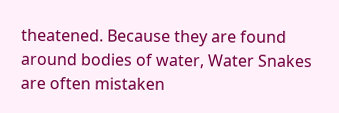theatened. Because they are found around bodies of water, Water Snakes are often mistaken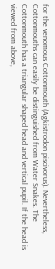for the venomous Cottonmouth (Agkistrodon piscivorus). Nevertheless, Cottonmouths can easily be distinguished from Water Snakes. The Cottonmouth has a triangular shaped head and vertical pupil. If the head is viewed from above,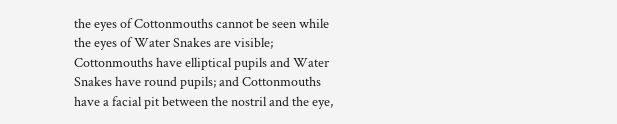the eyes of Cottonmouths cannot be seen while the eyes of Water Snakes are visible; Cottonmouths have elliptical pupils and Water Snakes have round pupils; and Cottonmouths have a facial pit between the nostril and the eye,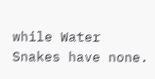while Water Snakes have none.